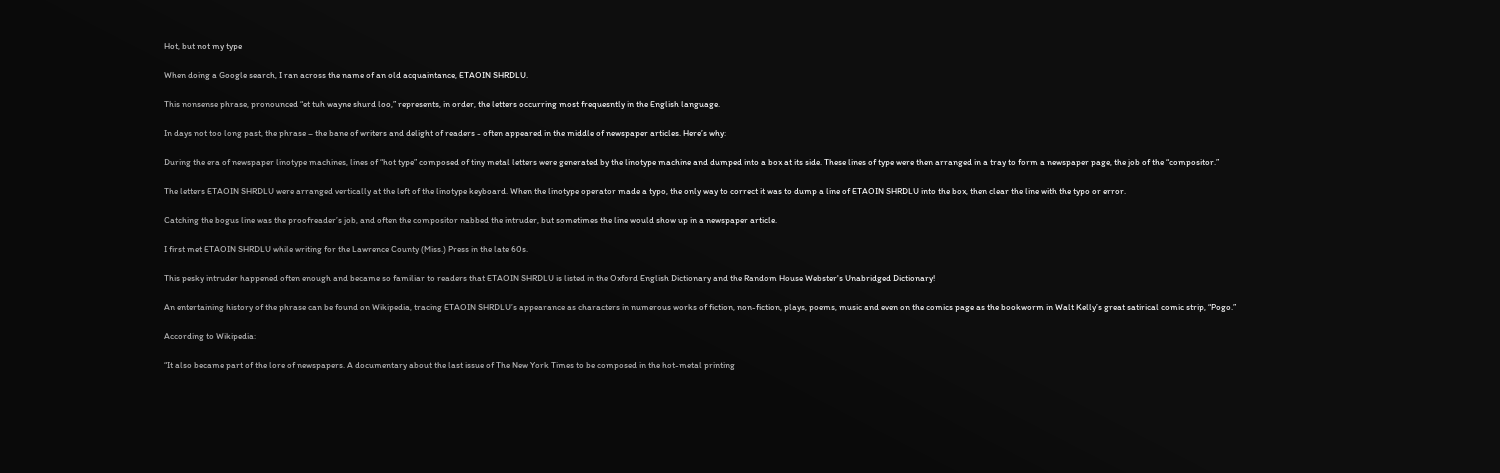Hot, but not my type

When doing a Google search, I ran across the name of an old acquaintance, ETAOIN SHRDLU.

This nonsense phrase, pronounced “et tuh wayne shurd loo,” represents, in order, the letters occurring most frequesntly in the English language.

In days not too long past, the phrase – the bane of writers and delight of readers - often appeared in the middle of newspaper articles. Here’s why:

During the era of newspaper linotype machines, lines of “hot type” composed of tiny metal letters were generated by the linotype machine and dumped into a box at its side. These lines of type were then arranged in a tray to form a newspaper page, the job of the “compositor.”

The letters ETAOIN SHRDLU were arranged vertically at the left of the linotype keyboard. When the linotype operator made a typo, the only way to correct it was to dump a line of ETAOIN SHRDLU into the box, then clear the line with the typo or error.

Catching the bogus line was the proofreader’s job, and often the compositor nabbed the intruder, but sometimes the line would show up in a newspaper article.

I first met ETAOIN SHRDLU while writing for the Lawrence County (Miss.) Press in the late 60s.

This pesky intruder happened often enough and became so familiar to readers that ETAOIN SHRDLU is listed in the Oxford English Dictionary and the Random House Webster's Unabridged Dictionary!

An entertaining history of the phrase can be found on Wikipedia, tracing ETAOIN SHRDLU’s appearance as characters in numerous works of fiction, non-fiction, plays, poems, music and even on the comics page as the bookworm in Walt Kelly’s great satirical comic strip, “Pogo.”

According to Wikipedia:

“It also became part of the lore of newspapers. A documentary about the last issue of The New York Times to be composed in the hot-metal printing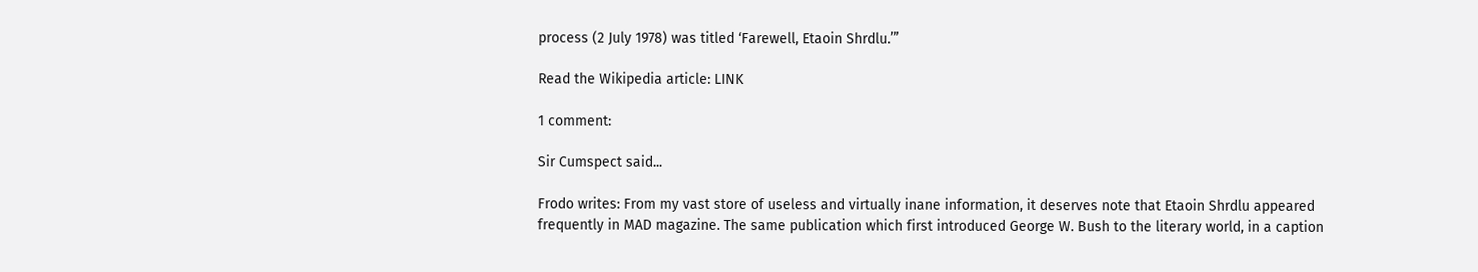process (2 July 1978) was titled ‘Farewell, Etaoin Shrdlu.’”

Read the Wikipedia article: LINK

1 comment:

Sir Cumspect said...

Frodo writes: From my vast store of useless and virtually inane information, it deserves note that Etaoin Shrdlu appeared frequently in MAD magazine. The same publication which first introduced George W. Bush to the literary world, in a caption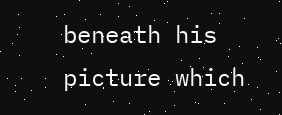beneath his picture which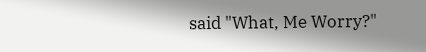said "What, Me Worry?"